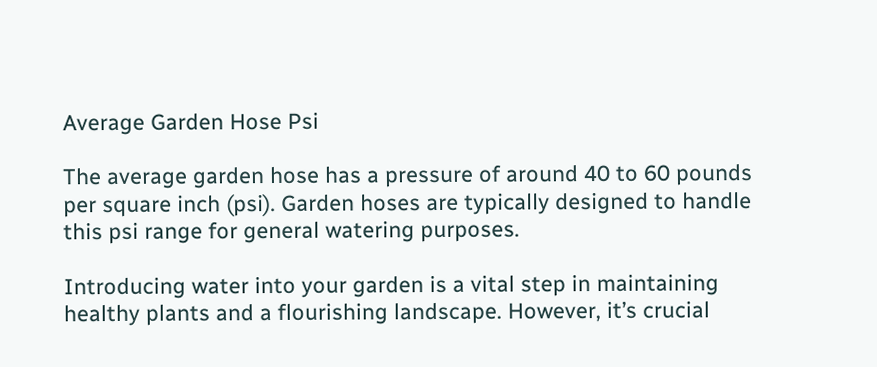Average Garden Hose Psi

The average garden hose has a pressure of around 40 to 60 pounds per square inch (psi). Garden hoses are typically designed to handle this psi range for general watering purposes.

Introducing water into your garden is a vital step in maintaining healthy plants and a flourishing landscape. However, it’s crucial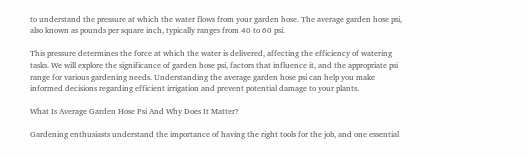to understand the pressure at which the water flows from your garden hose. The average garden hose psi, also known as pounds per square inch, typically ranges from 40 to 60 psi.

This pressure determines the force at which the water is delivered, affecting the efficiency of watering tasks. We will explore the significance of garden hose psi, factors that influence it, and the appropriate psi range for various gardening needs. Understanding the average garden hose psi can help you make informed decisions regarding efficient irrigation and prevent potential damage to your plants.

What Is Average Garden Hose Psi And Why Does It Matter?

Gardening enthusiasts understand the importance of having the right tools for the job, and one essential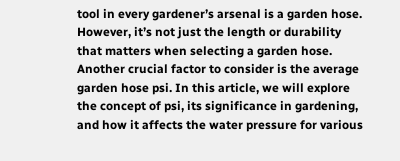tool in every gardener’s arsenal is a garden hose. However, it’s not just the length or durability that matters when selecting a garden hose. Another crucial factor to consider is the average garden hose psi. In this article, we will explore the concept of psi, its significance in gardening, and how it affects the water pressure for various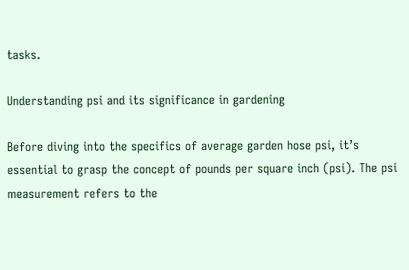tasks.

Understanding psi and its significance in gardening

Before diving into the specifics of average garden hose psi, it’s essential to grasp the concept of pounds per square inch (psi). The psi measurement refers to the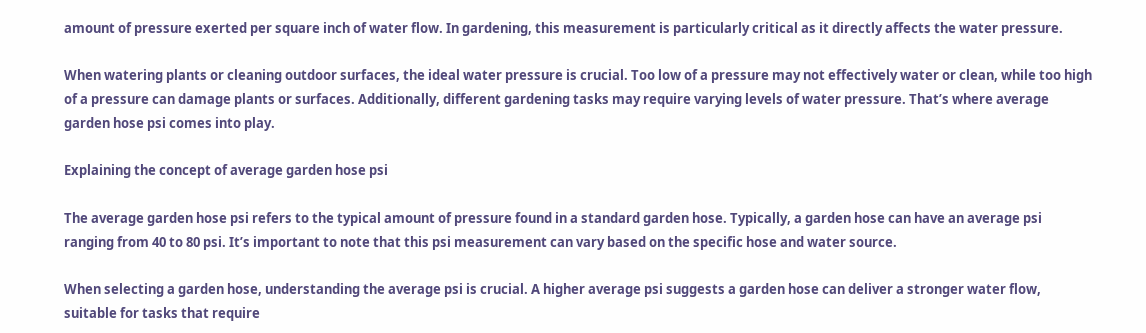amount of pressure exerted per square inch of water flow. In gardening, this measurement is particularly critical as it directly affects the water pressure.

When watering plants or cleaning outdoor surfaces, the ideal water pressure is crucial. Too low of a pressure may not effectively water or clean, while too high of a pressure can damage plants or surfaces. Additionally, different gardening tasks may require varying levels of water pressure. That’s where average garden hose psi comes into play.

Explaining the concept of average garden hose psi

The average garden hose psi refers to the typical amount of pressure found in a standard garden hose. Typically, a garden hose can have an average psi ranging from 40 to 80 psi. It’s important to note that this psi measurement can vary based on the specific hose and water source.

When selecting a garden hose, understanding the average psi is crucial. A higher average psi suggests a garden hose can deliver a stronger water flow, suitable for tasks that require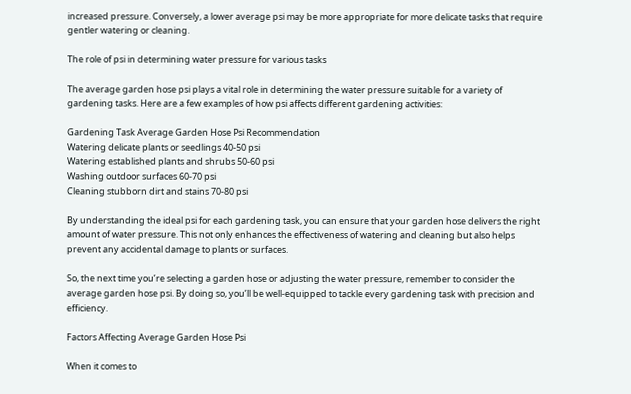increased pressure. Conversely, a lower average psi may be more appropriate for more delicate tasks that require gentler watering or cleaning.

The role of psi in determining water pressure for various tasks

The average garden hose psi plays a vital role in determining the water pressure suitable for a variety of gardening tasks. Here are a few examples of how psi affects different gardening activities:

Gardening Task Average Garden Hose Psi Recommendation
Watering delicate plants or seedlings 40-50 psi
Watering established plants and shrubs 50-60 psi
Washing outdoor surfaces 60-70 psi
Cleaning stubborn dirt and stains 70-80 psi

By understanding the ideal psi for each gardening task, you can ensure that your garden hose delivers the right amount of water pressure. This not only enhances the effectiveness of watering and cleaning but also helps prevent any accidental damage to plants or surfaces.

So, the next time you’re selecting a garden hose or adjusting the water pressure, remember to consider the average garden hose psi. By doing so, you’ll be well-equipped to tackle every gardening task with precision and efficiency.

Factors Affecting Average Garden Hose Psi

When it comes to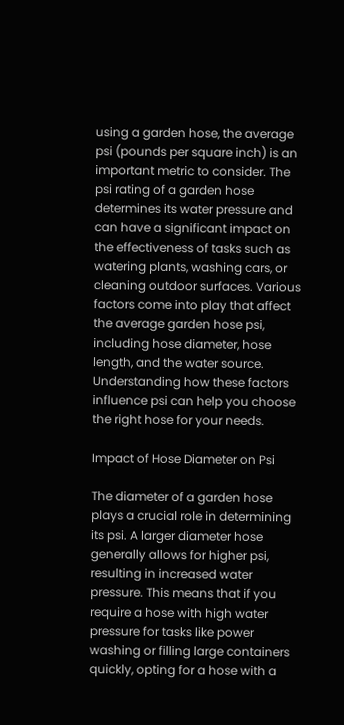using a garden hose, the average psi (pounds per square inch) is an important metric to consider. The psi rating of a garden hose determines its water pressure and can have a significant impact on the effectiveness of tasks such as watering plants, washing cars, or cleaning outdoor surfaces. Various factors come into play that affect the average garden hose psi, including hose diameter, hose length, and the water source. Understanding how these factors influence psi can help you choose the right hose for your needs.

Impact of Hose Diameter on Psi

The diameter of a garden hose plays a crucial role in determining its psi. A larger diameter hose generally allows for higher psi, resulting in increased water pressure. This means that if you require a hose with high water pressure for tasks like power washing or filling large containers quickly, opting for a hose with a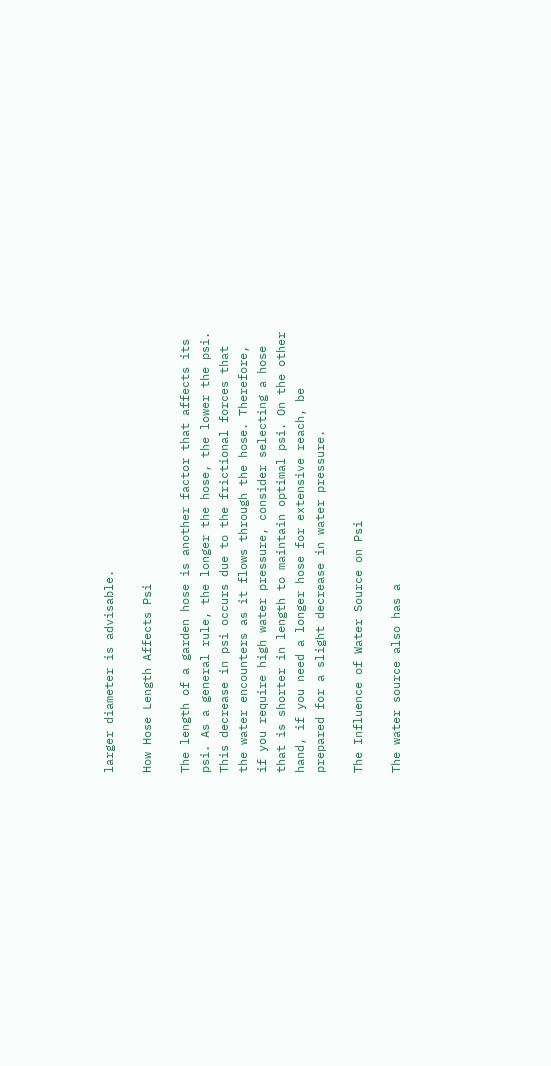larger diameter is advisable.

How Hose Length Affects Psi

The length of a garden hose is another factor that affects its psi. As a general rule, the longer the hose, the lower the psi. This decrease in psi occurs due to the frictional forces that the water encounters as it flows through the hose. Therefore, if you require high water pressure, consider selecting a hose that is shorter in length to maintain optimal psi. On the other hand, if you need a longer hose for extensive reach, be prepared for a slight decrease in water pressure.

The Influence of Water Source on Psi

The water source also has a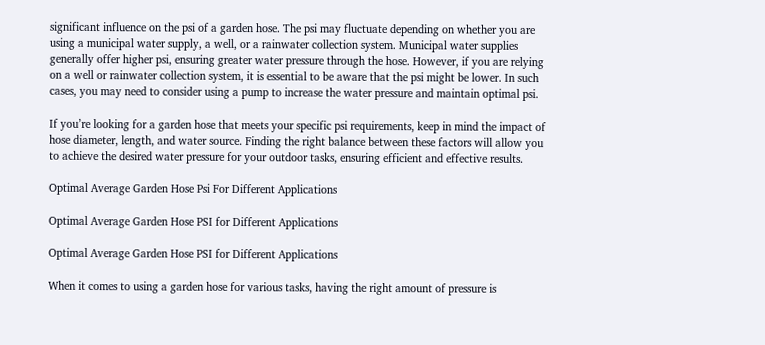significant influence on the psi of a garden hose. The psi may fluctuate depending on whether you are using a municipal water supply, a well, or a rainwater collection system. Municipal water supplies generally offer higher psi, ensuring greater water pressure through the hose. However, if you are relying on a well or rainwater collection system, it is essential to be aware that the psi might be lower. In such cases, you may need to consider using a pump to increase the water pressure and maintain optimal psi.

If you’re looking for a garden hose that meets your specific psi requirements, keep in mind the impact of hose diameter, length, and water source. Finding the right balance between these factors will allow you to achieve the desired water pressure for your outdoor tasks, ensuring efficient and effective results.

Optimal Average Garden Hose Psi For Different Applications

Optimal Average Garden Hose PSI for Different Applications

Optimal Average Garden Hose PSI for Different Applications

When it comes to using a garden hose for various tasks, having the right amount of pressure is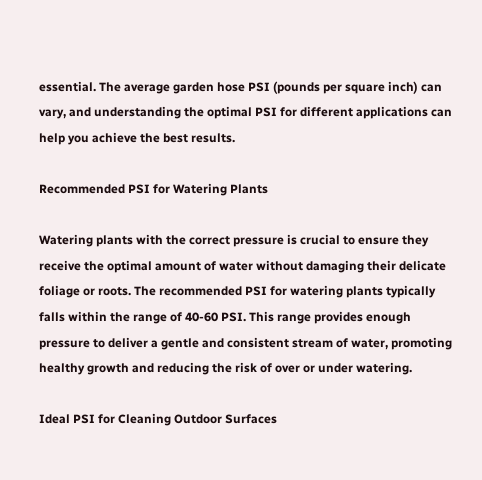essential. The average garden hose PSI (pounds per square inch) can vary, and understanding the optimal PSI for different applications can help you achieve the best results.

Recommended PSI for Watering Plants

Watering plants with the correct pressure is crucial to ensure they receive the optimal amount of water without damaging their delicate foliage or roots. The recommended PSI for watering plants typically falls within the range of 40-60 PSI. This range provides enough pressure to deliver a gentle and consistent stream of water, promoting healthy growth and reducing the risk of over or under watering.

Ideal PSI for Cleaning Outdoor Surfaces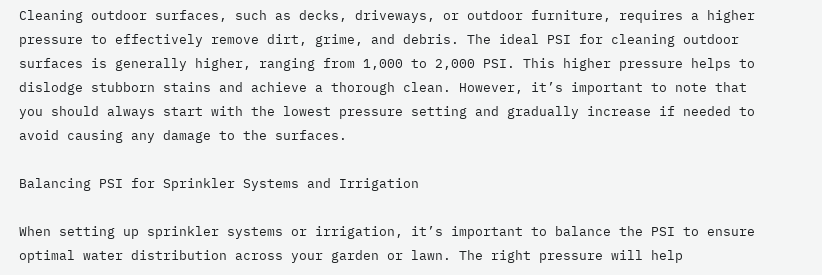Cleaning outdoor surfaces, such as decks, driveways, or outdoor furniture, requires a higher pressure to effectively remove dirt, grime, and debris. The ideal PSI for cleaning outdoor surfaces is generally higher, ranging from 1,000 to 2,000 PSI. This higher pressure helps to dislodge stubborn stains and achieve a thorough clean. However, it’s important to note that you should always start with the lowest pressure setting and gradually increase if needed to avoid causing any damage to the surfaces.

Balancing PSI for Sprinkler Systems and Irrigation

When setting up sprinkler systems or irrigation, it’s important to balance the PSI to ensure optimal water distribution across your garden or lawn. The right pressure will help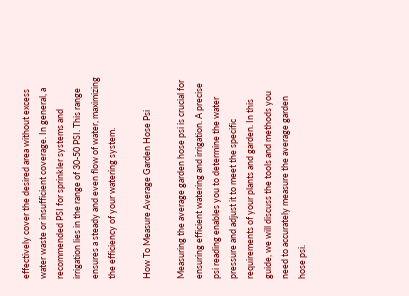effectively cover the desired area without excess water waste or insufficient coverage. In general, a recommended PSI for sprinkler systems and irrigation lies in the range of 30-50 PSI. This range ensures a steady and even flow of water, maximizing the efficiency of your watering system.

How To Measure Average Garden Hose Psi

Measuring the average garden hose psi is crucial for ensuring efficient watering and irrigation. A precise psi reading enables you to determine the water pressure and adjust it to meet the specific requirements of your plants and garden. In this guide, we will discuss the tools and methods you need to accurately measure the average garden hose psi.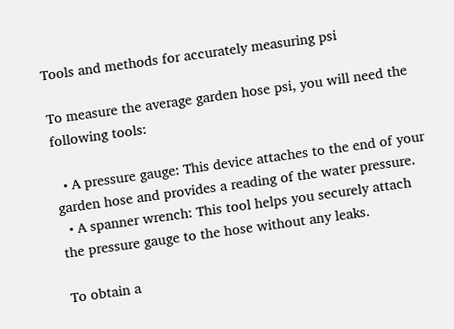Tools and methods for accurately measuring psi

To measure the average garden hose psi, you will need the following tools:

  • A pressure gauge: This device attaches to the end of your garden hose and provides a reading of the water pressure.
  • A spanner wrench: This tool helps you securely attach the pressure gauge to the hose without any leaks.

To obtain a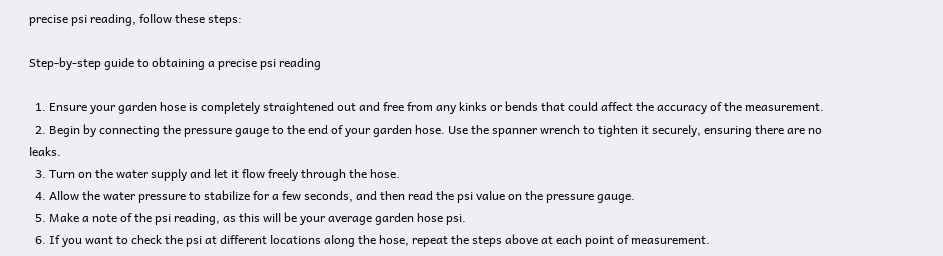precise psi reading, follow these steps:

Step-by-step guide to obtaining a precise psi reading

  1. Ensure your garden hose is completely straightened out and free from any kinks or bends that could affect the accuracy of the measurement.
  2. Begin by connecting the pressure gauge to the end of your garden hose. Use the spanner wrench to tighten it securely, ensuring there are no leaks.
  3. Turn on the water supply and let it flow freely through the hose.
  4. Allow the water pressure to stabilize for a few seconds, and then read the psi value on the pressure gauge.
  5. Make a note of the psi reading, as this will be your average garden hose psi.
  6. If you want to check the psi at different locations along the hose, repeat the steps above at each point of measurement.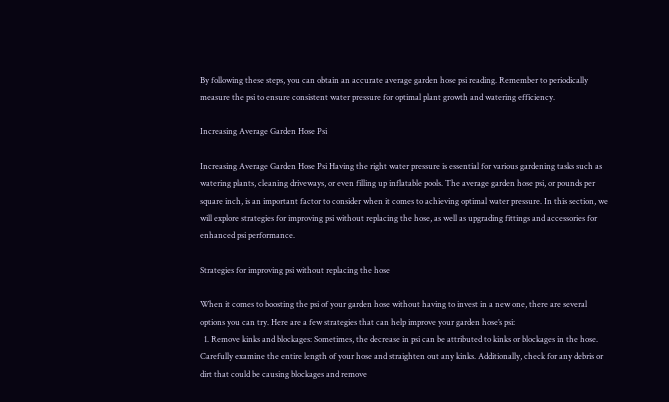By following these steps, you can obtain an accurate average garden hose psi reading. Remember to periodically measure the psi to ensure consistent water pressure for optimal plant growth and watering efficiency.

Increasing Average Garden Hose Psi

Increasing Average Garden Hose Psi Having the right water pressure is essential for various gardening tasks such as watering plants, cleaning driveways, or even filling up inflatable pools. The average garden hose psi, or pounds per square inch, is an important factor to consider when it comes to achieving optimal water pressure. In this section, we will explore strategies for improving psi without replacing the hose, as well as upgrading fittings and accessories for enhanced psi performance.

Strategies for improving psi without replacing the hose

When it comes to boosting the psi of your garden hose without having to invest in a new one, there are several options you can try. Here are a few strategies that can help improve your garden hose’s psi:
  1. Remove kinks and blockages: Sometimes, the decrease in psi can be attributed to kinks or blockages in the hose. Carefully examine the entire length of your hose and straighten out any kinks. Additionally, check for any debris or dirt that could be causing blockages and remove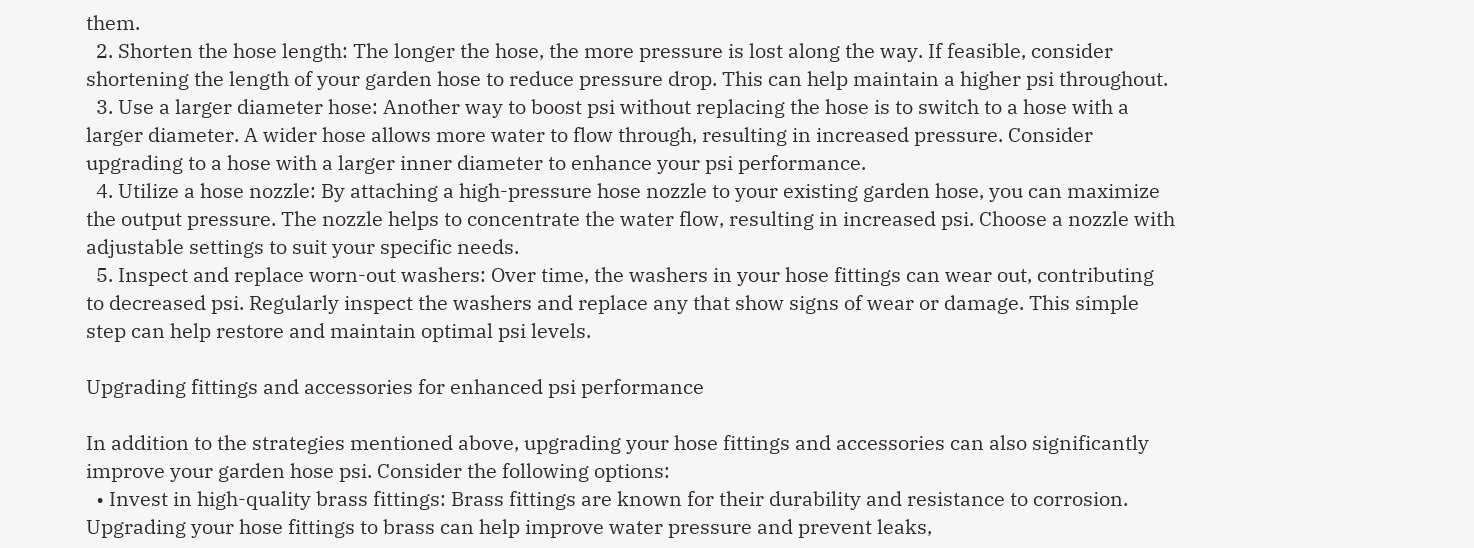them.
  2. Shorten the hose length: The longer the hose, the more pressure is lost along the way. If feasible, consider shortening the length of your garden hose to reduce pressure drop. This can help maintain a higher psi throughout.
  3. Use a larger diameter hose: Another way to boost psi without replacing the hose is to switch to a hose with a larger diameter. A wider hose allows more water to flow through, resulting in increased pressure. Consider upgrading to a hose with a larger inner diameter to enhance your psi performance.
  4. Utilize a hose nozzle: By attaching a high-pressure hose nozzle to your existing garden hose, you can maximize the output pressure. The nozzle helps to concentrate the water flow, resulting in increased psi. Choose a nozzle with adjustable settings to suit your specific needs.
  5. Inspect and replace worn-out washers: Over time, the washers in your hose fittings can wear out, contributing to decreased psi. Regularly inspect the washers and replace any that show signs of wear or damage. This simple step can help restore and maintain optimal psi levels.

Upgrading fittings and accessories for enhanced psi performance

In addition to the strategies mentioned above, upgrading your hose fittings and accessories can also significantly improve your garden hose psi. Consider the following options:
  • Invest in high-quality brass fittings: Brass fittings are known for their durability and resistance to corrosion. Upgrading your hose fittings to brass can help improve water pressure and prevent leaks,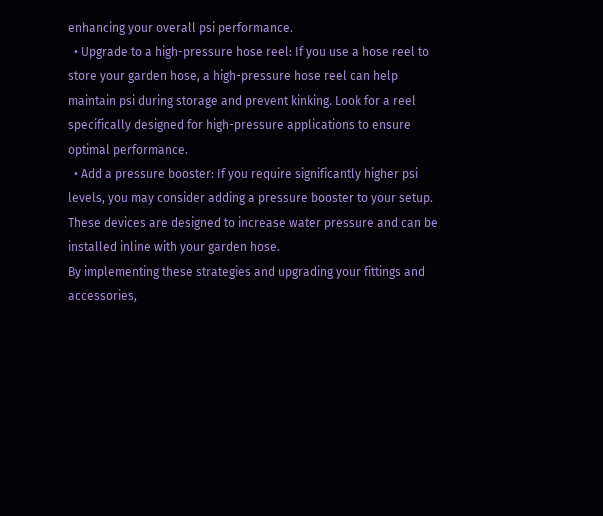enhancing your overall psi performance.
  • Upgrade to a high-pressure hose reel: If you use a hose reel to store your garden hose, a high-pressure hose reel can help maintain psi during storage and prevent kinking. Look for a reel specifically designed for high-pressure applications to ensure optimal performance.
  • Add a pressure booster: If you require significantly higher psi levels, you may consider adding a pressure booster to your setup. These devices are designed to increase water pressure and can be installed inline with your garden hose.
By implementing these strategies and upgrading your fittings and accessories,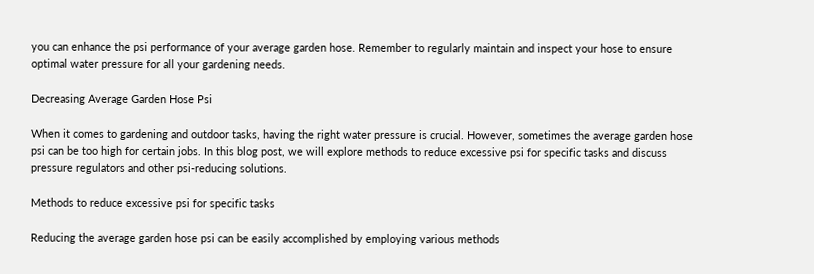you can enhance the psi performance of your average garden hose. Remember to regularly maintain and inspect your hose to ensure optimal water pressure for all your gardening needs.

Decreasing Average Garden Hose Psi

When it comes to gardening and outdoor tasks, having the right water pressure is crucial. However, sometimes the average garden hose psi can be too high for certain jobs. In this blog post, we will explore methods to reduce excessive psi for specific tasks and discuss pressure regulators and other psi-reducing solutions.

Methods to reduce excessive psi for specific tasks

Reducing the average garden hose psi can be easily accomplished by employing various methods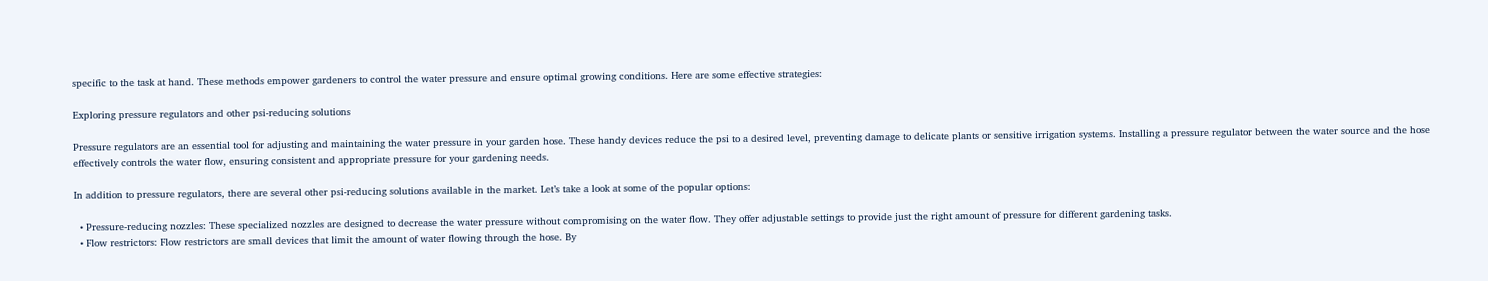specific to the task at hand. These methods empower gardeners to control the water pressure and ensure optimal growing conditions. Here are some effective strategies:

Exploring pressure regulators and other psi-reducing solutions

Pressure regulators are an essential tool for adjusting and maintaining the water pressure in your garden hose. These handy devices reduce the psi to a desired level, preventing damage to delicate plants or sensitive irrigation systems. Installing a pressure regulator between the water source and the hose effectively controls the water flow, ensuring consistent and appropriate pressure for your gardening needs.

In addition to pressure regulators, there are several other psi-reducing solutions available in the market. Let’s take a look at some of the popular options:

  • Pressure-reducing nozzles: These specialized nozzles are designed to decrease the water pressure without compromising on the water flow. They offer adjustable settings to provide just the right amount of pressure for different gardening tasks.
  • Flow restrictors: Flow restrictors are small devices that limit the amount of water flowing through the hose. By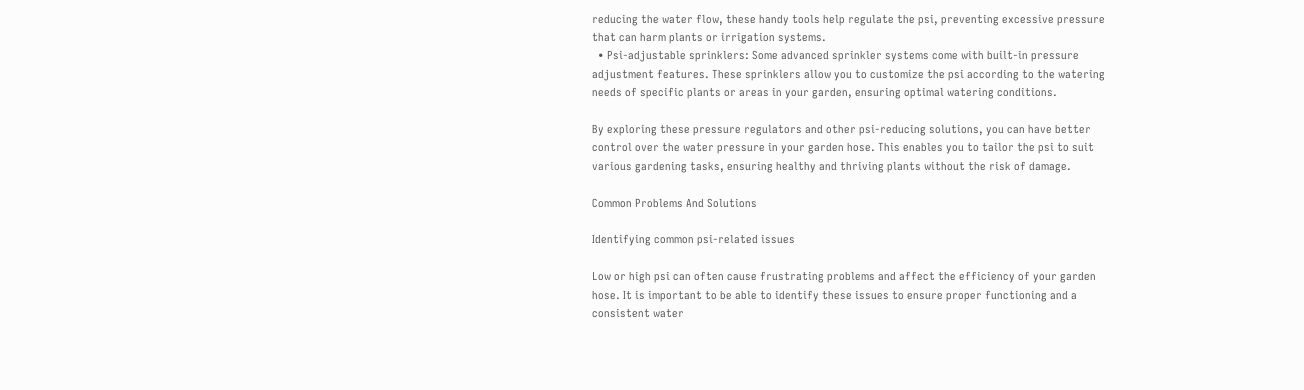reducing the water flow, these handy tools help regulate the psi, preventing excessive pressure that can harm plants or irrigation systems.
  • Psi-adjustable sprinklers: Some advanced sprinkler systems come with built-in pressure adjustment features. These sprinklers allow you to customize the psi according to the watering needs of specific plants or areas in your garden, ensuring optimal watering conditions.

By exploring these pressure regulators and other psi-reducing solutions, you can have better control over the water pressure in your garden hose. This enables you to tailor the psi to suit various gardening tasks, ensuring healthy and thriving plants without the risk of damage.

Common Problems And Solutions

Identifying common psi-related issues

Low or high psi can often cause frustrating problems and affect the efficiency of your garden hose. It is important to be able to identify these issues to ensure proper functioning and a consistent water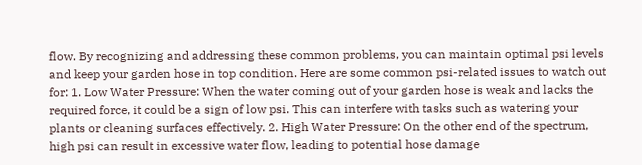flow. By recognizing and addressing these common problems, you can maintain optimal psi levels and keep your garden hose in top condition. Here are some common psi-related issues to watch out for: 1. Low Water Pressure: When the water coming out of your garden hose is weak and lacks the required force, it could be a sign of low psi. This can interfere with tasks such as watering your plants or cleaning surfaces effectively. 2. High Water Pressure: On the other end of the spectrum, high psi can result in excessive water flow, leading to potential hose damage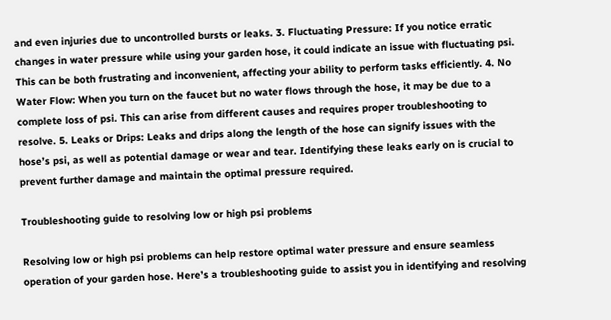and even injuries due to uncontrolled bursts or leaks. 3. Fluctuating Pressure: If you notice erratic changes in water pressure while using your garden hose, it could indicate an issue with fluctuating psi. This can be both frustrating and inconvenient, affecting your ability to perform tasks efficiently. 4. No Water Flow: When you turn on the faucet but no water flows through the hose, it may be due to a complete loss of psi. This can arise from different causes and requires proper troubleshooting to resolve. 5. Leaks or Drips: Leaks and drips along the length of the hose can signify issues with the hose’s psi, as well as potential damage or wear and tear. Identifying these leaks early on is crucial to prevent further damage and maintain the optimal pressure required.

Troubleshooting guide to resolving low or high psi problems

Resolving low or high psi problems can help restore optimal water pressure and ensure seamless operation of your garden hose. Here’s a troubleshooting guide to assist you in identifying and resolving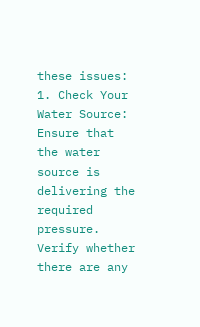these issues: 1. Check Your Water Source: Ensure that the water source is delivering the required pressure. Verify whether there are any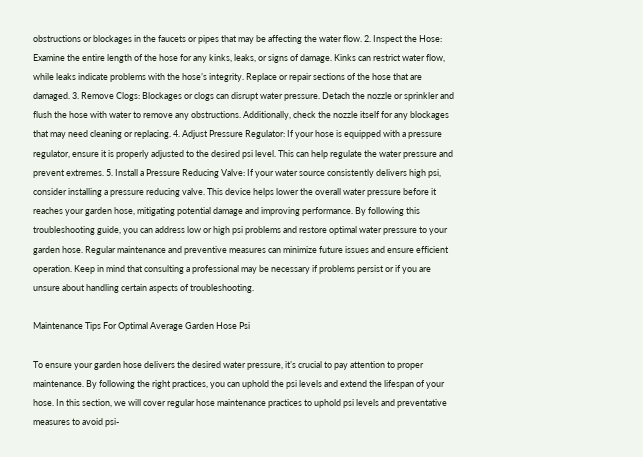obstructions or blockages in the faucets or pipes that may be affecting the water flow. 2. Inspect the Hose: Examine the entire length of the hose for any kinks, leaks, or signs of damage. Kinks can restrict water flow, while leaks indicate problems with the hose’s integrity. Replace or repair sections of the hose that are damaged. 3. Remove Clogs: Blockages or clogs can disrupt water pressure. Detach the nozzle or sprinkler and flush the hose with water to remove any obstructions. Additionally, check the nozzle itself for any blockages that may need cleaning or replacing. 4. Adjust Pressure Regulator: If your hose is equipped with a pressure regulator, ensure it is properly adjusted to the desired psi level. This can help regulate the water pressure and prevent extremes. 5. Install a Pressure Reducing Valve: If your water source consistently delivers high psi, consider installing a pressure reducing valve. This device helps lower the overall water pressure before it reaches your garden hose, mitigating potential damage and improving performance. By following this troubleshooting guide, you can address low or high psi problems and restore optimal water pressure to your garden hose. Regular maintenance and preventive measures can minimize future issues and ensure efficient operation. Keep in mind that consulting a professional may be necessary if problems persist or if you are unsure about handling certain aspects of troubleshooting.

Maintenance Tips For Optimal Average Garden Hose Psi

To ensure your garden hose delivers the desired water pressure, it’s crucial to pay attention to proper maintenance. By following the right practices, you can uphold the psi levels and extend the lifespan of your hose. In this section, we will cover regular hose maintenance practices to uphold psi levels and preventative measures to avoid psi-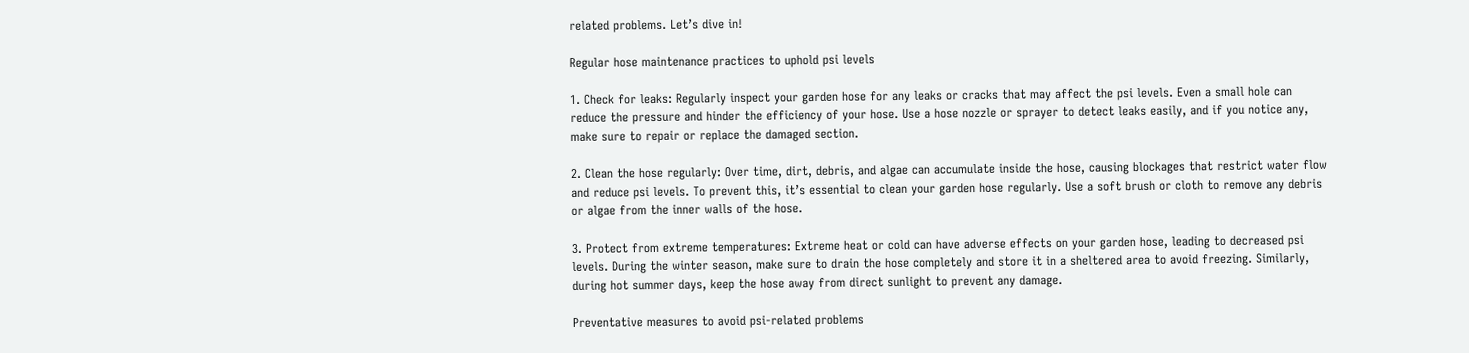related problems. Let’s dive in!

Regular hose maintenance practices to uphold psi levels

1. Check for leaks: Regularly inspect your garden hose for any leaks or cracks that may affect the psi levels. Even a small hole can reduce the pressure and hinder the efficiency of your hose. Use a hose nozzle or sprayer to detect leaks easily, and if you notice any, make sure to repair or replace the damaged section.

2. Clean the hose regularly: Over time, dirt, debris, and algae can accumulate inside the hose, causing blockages that restrict water flow and reduce psi levels. To prevent this, it’s essential to clean your garden hose regularly. Use a soft brush or cloth to remove any debris or algae from the inner walls of the hose.

3. Protect from extreme temperatures: Extreme heat or cold can have adverse effects on your garden hose, leading to decreased psi levels. During the winter season, make sure to drain the hose completely and store it in a sheltered area to avoid freezing. Similarly, during hot summer days, keep the hose away from direct sunlight to prevent any damage.

Preventative measures to avoid psi-related problems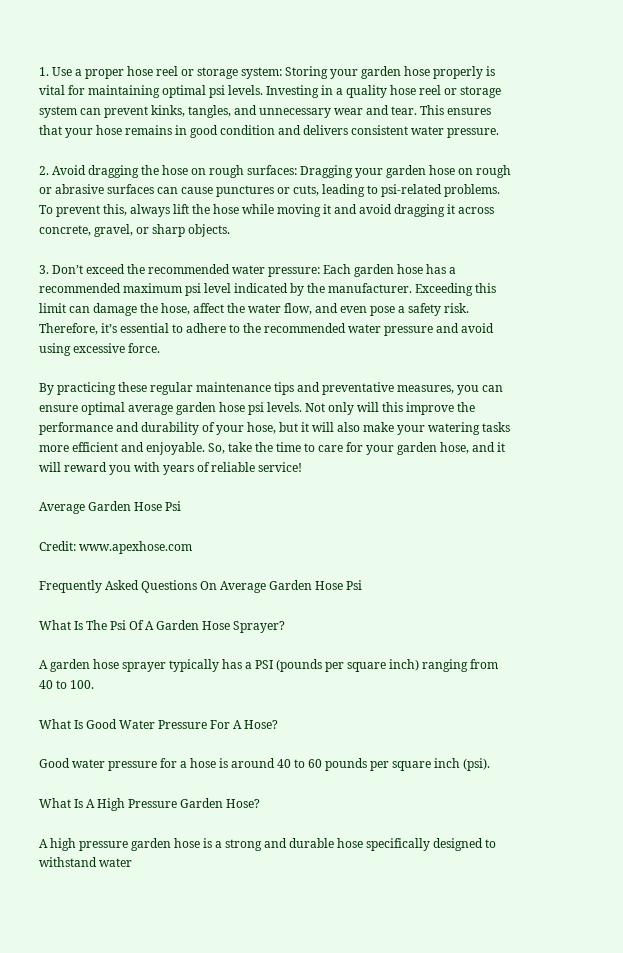1. Use a proper hose reel or storage system: Storing your garden hose properly is vital for maintaining optimal psi levels. Investing in a quality hose reel or storage system can prevent kinks, tangles, and unnecessary wear and tear. This ensures that your hose remains in good condition and delivers consistent water pressure.

2. Avoid dragging the hose on rough surfaces: Dragging your garden hose on rough or abrasive surfaces can cause punctures or cuts, leading to psi-related problems. To prevent this, always lift the hose while moving it and avoid dragging it across concrete, gravel, or sharp objects.

3. Don’t exceed the recommended water pressure: Each garden hose has a recommended maximum psi level indicated by the manufacturer. Exceeding this limit can damage the hose, affect the water flow, and even pose a safety risk. Therefore, it’s essential to adhere to the recommended water pressure and avoid using excessive force.

By practicing these regular maintenance tips and preventative measures, you can ensure optimal average garden hose psi levels. Not only will this improve the performance and durability of your hose, but it will also make your watering tasks more efficient and enjoyable. So, take the time to care for your garden hose, and it will reward you with years of reliable service!

Average Garden Hose Psi

Credit: www.apexhose.com

Frequently Asked Questions On Average Garden Hose Psi

What Is The Psi Of A Garden Hose Sprayer?

A garden hose sprayer typically has a PSI (pounds per square inch) ranging from 40 to 100.

What Is Good Water Pressure For A Hose?

Good water pressure for a hose is around 40 to 60 pounds per square inch (psi).

What Is A High Pressure Garden Hose?

A high pressure garden hose is a strong and durable hose specifically designed to withstand water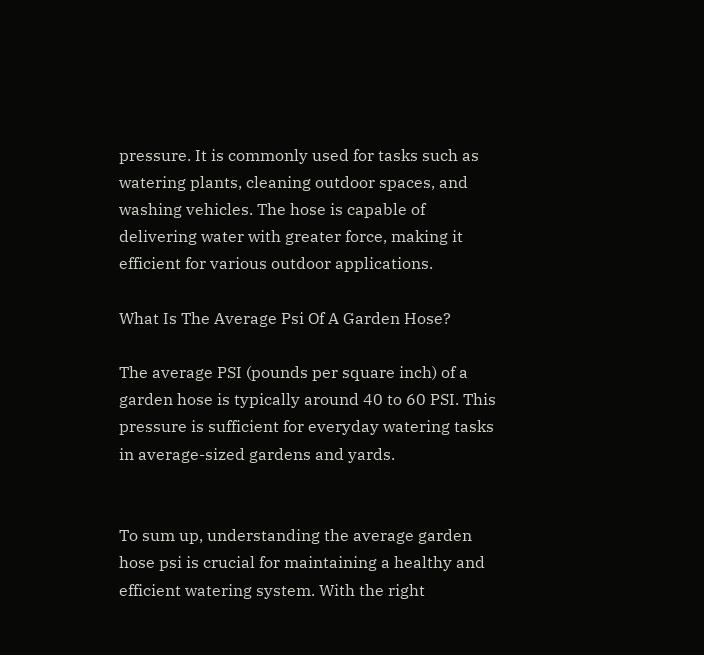pressure. It is commonly used for tasks such as watering plants, cleaning outdoor spaces, and washing vehicles. The hose is capable of delivering water with greater force, making it efficient for various outdoor applications.

What Is The Average Psi Of A Garden Hose?

The average PSI (pounds per square inch) of a garden hose is typically around 40 to 60 PSI. This pressure is sufficient for everyday watering tasks in average-sized gardens and yards.


To sum up, understanding the average garden hose psi is crucial for maintaining a healthy and efficient watering system. With the right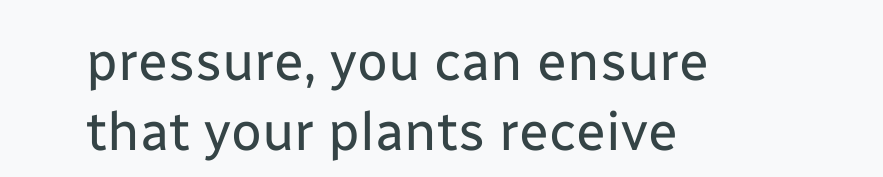pressure, you can ensure that your plants receive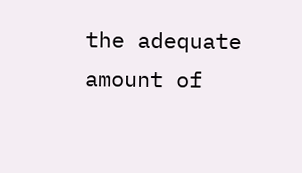the adequate amount of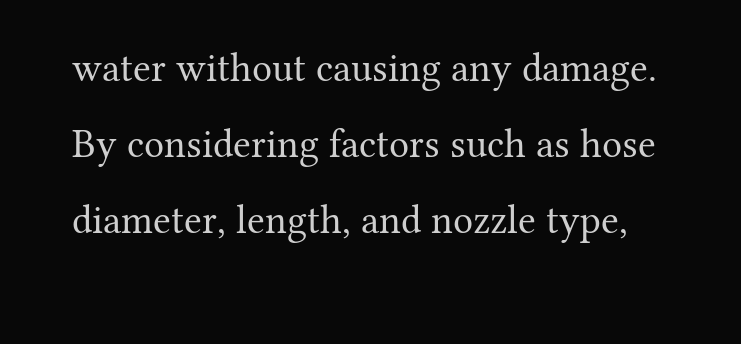water without causing any damage. By considering factors such as hose diameter, length, and nozzle type,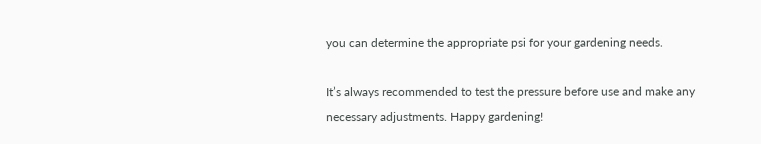you can determine the appropriate psi for your gardening needs.

It’s always recommended to test the pressure before use and make any necessary adjustments. Happy gardening!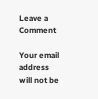Leave a Comment

Your email address will not be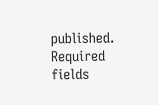published. Required fields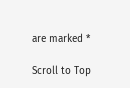are marked *

Scroll to Top